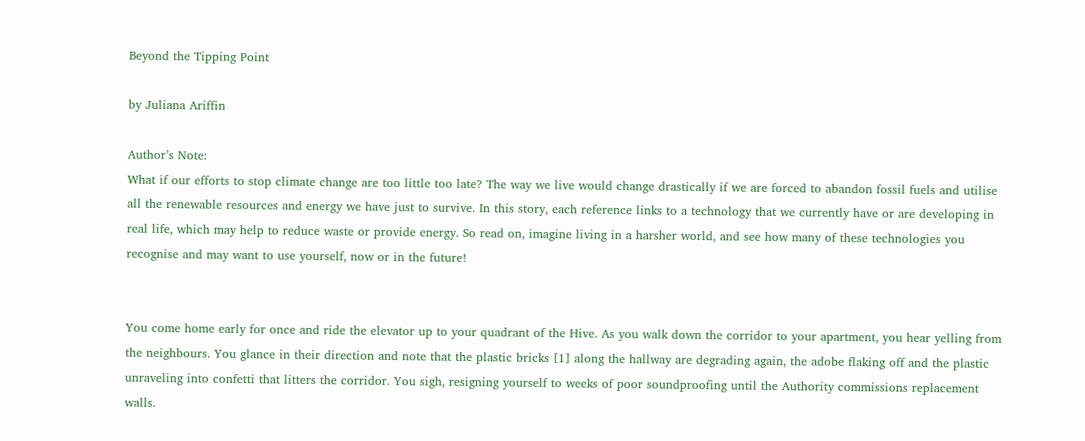Beyond the Tipping Point

by Juliana Ariffin

Author’s Note:
What if our efforts to stop climate change are too little too late? The way we live would change drastically if we are forced to abandon fossil fuels and utilise all the renewable resources and energy we have just to survive. In this story, each reference links to a technology that we currently have or are developing in real life, which may help to reduce waste or provide energy. So read on, imagine living in a harsher world, and see how many of these technologies you recognise and may want to use yourself, now or in the future!


You come home early for once and ride the elevator up to your quadrant of the Hive. As you walk down the corridor to your apartment, you hear yelling from the neighbours. You glance in their direction and note that the plastic bricks [1] along the hallway are degrading again, the adobe flaking off and the plastic unraveling into confetti that litters the corridor. You sigh, resigning yourself to weeks of poor soundproofing until the Authority commissions replacement walls.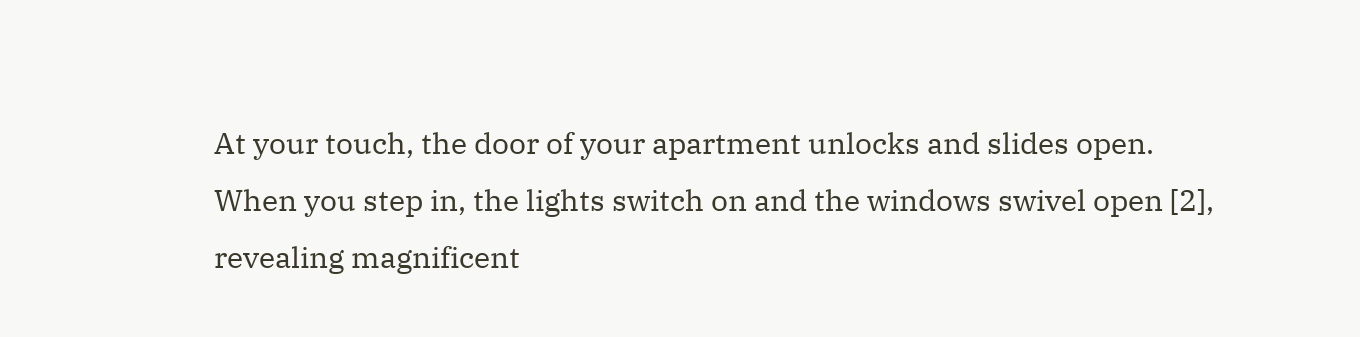At your touch, the door of your apartment unlocks and slides open. When you step in, the lights switch on and the windows swivel open [2], revealing magnificent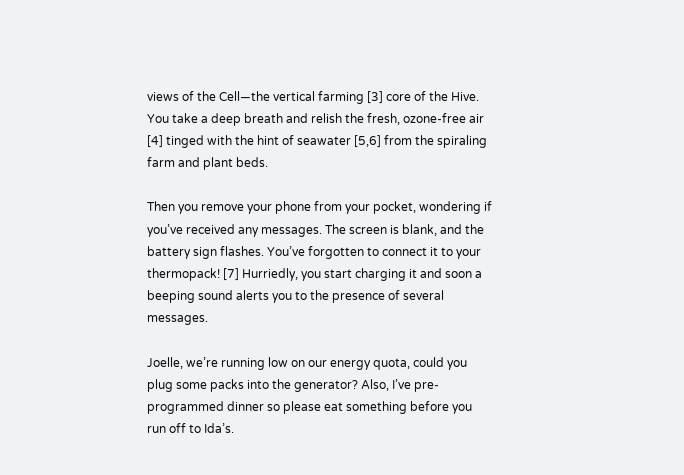views of the Cell—the vertical farming [3] core of the Hive. You take a deep breath and relish the fresh, ozone-free air [4] tinged with the hint of seawater [5,6] from the spiraling farm and plant beds.

Then you remove your phone from your pocket, wondering if you’ve received any messages. The screen is blank, and the battery sign flashes. You’ve forgotten to connect it to your thermopack! [7] Hurriedly, you start charging it and soon a beeping sound alerts you to the presence of several messages.

Joelle, we’re running low on our energy quota, could you plug some packs into the generator? Also, I’ve pre-programmed dinner so please eat something before you run off to Ida’s.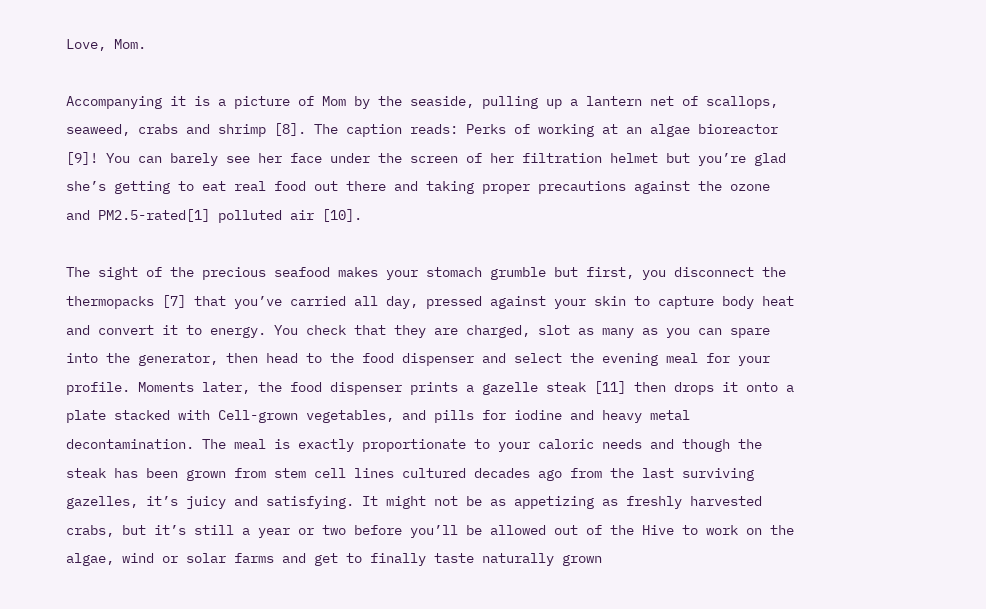Love, Mom.

Accompanying it is a picture of Mom by the seaside, pulling up a lantern net of scallops, seaweed, crabs and shrimp [8]. The caption reads: Perks of working at an algae bioreactor [9]! You can barely see her face under the screen of her filtration helmet but you’re glad she’s getting to eat real food out there and taking proper precautions against the ozone and PM2.5-rated[1] polluted air [10].

The sight of the precious seafood makes your stomach grumble but first, you disconnect the thermopacks [7] that you’ve carried all day, pressed against your skin to capture body heat and convert it to energy. You check that they are charged, slot as many as you can spare into the generator, then head to the food dispenser and select the evening meal for your profile. Moments later, the food dispenser prints a gazelle steak [11] then drops it onto a plate stacked with Cell-grown vegetables, and pills for iodine and heavy metal decontamination. The meal is exactly proportionate to your caloric needs and though the steak has been grown from stem cell lines cultured decades ago from the last surviving gazelles, it’s juicy and satisfying. It might not be as appetizing as freshly harvested crabs, but it’s still a year or two before you’ll be allowed out of the Hive to work on the algae, wind or solar farms and get to finally taste naturally grown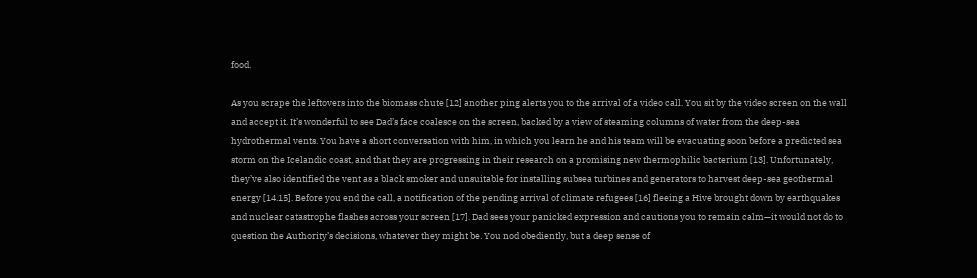food.

As you scrape the leftovers into the biomass chute [12] another ping alerts you to the arrival of a video call. You sit by the video screen on the wall and accept it. It’s wonderful to see Dad’s face coalesce on the screen, backed by a view of steaming columns of water from the deep-sea hydrothermal vents. You have a short conversation with him, in which you learn he and his team will be evacuating soon before a predicted sea storm on the Icelandic coast, and that they are progressing in their research on a promising new thermophilic bacterium [13]. Unfortunately, they’ve also identified the vent as a black smoker and unsuitable for installing subsea turbines and generators to harvest deep-sea geothermal energy [14.15]. Before you end the call, a notification of the pending arrival of climate refugees [16] fleeing a Hive brought down by earthquakes and nuclear catastrophe flashes across your screen [17]. Dad sees your panicked expression and cautions you to remain calm—it would not do to question the Authority’s decisions, whatever they might be. You nod obediently, but a deep sense of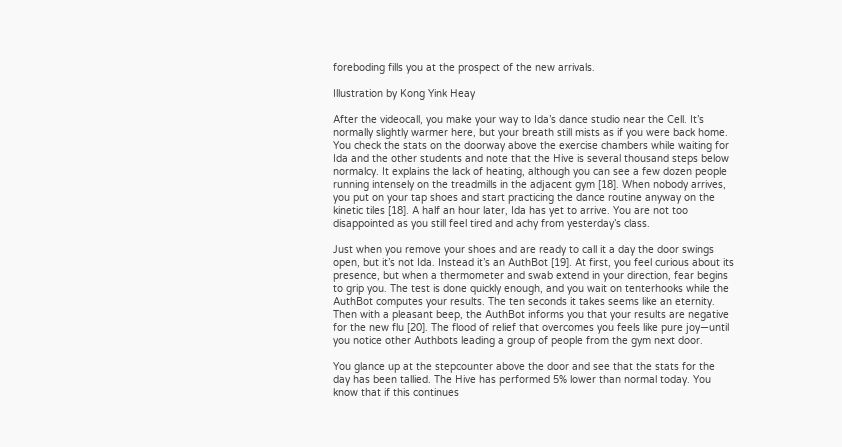foreboding fills you at the prospect of the new arrivals.

Illustration by Kong Yink Heay

After the videocall, you make your way to Ida’s dance studio near the Cell. It’s normally slightly warmer here, but your breath still mists as if you were back home. You check the stats on the doorway above the exercise chambers while waiting for Ida and the other students and note that the Hive is several thousand steps below normalcy. It explains the lack of heating, although you can see a few dozen people running intensely on the treadmills in the adjacent gym [18]. When nobody arrives, you put on your tap shoes and start practicing the dance routine anyway on the kinetic tiles [18]. A half an hour later, Ida has yet to arrive. You are not too disappointed as you still feel tired and achy from yesterday’s class.

Just when you remove your shoes and are ready to call it a day the door swings open, but it’s not Ida. Instead it’s an AuthBot [19]. At first, you feel curious about its presence, but when a thermometer and swab extend in your direction, fear begins to grip you. The test is done quickly enough, and you wait on tenterhooks while the AuthBot computes your results. The ten seconds it takes seems like an eternity. Then with a pleasant beep, the AuthBot informs you that your results are negative for the new flu [20]. The flood of relief that overcomes you feels like pure joy—until you notice other Authbots leading a group of people from the gym next door.

You glance up at the stepcounter above the door and see that the stats for the day has been tallied. The Hive has performed 5% lower than normal today. You know that if this continues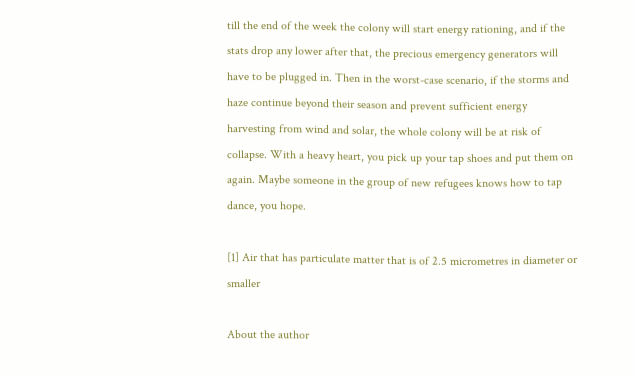till the end of the week the colony will start energy rationing, and if the stats drop any lower after that, the precious emergency generators will have to be plugged in. Then in the worst-case scenario, if the storms and haze continue beyond their season and prevent sufficient energy harvesting from wind and solar, the whole colony will be at risk of collapse. With a heavy heart, you pick up your tap shoes and put them on again. Maybe someone in the group of new refugees knows how to tap dance, you hope.

[1] Air that has particulate matter that is of 2.5 micrometres in diameter or smaller

About the author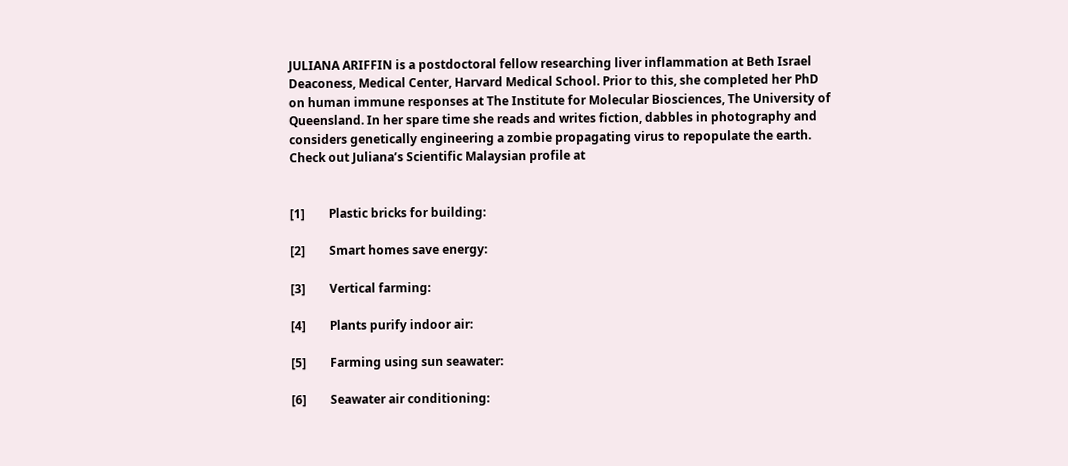JULIANA ARIFFIN is a postdoctoral fellow researching liver inflammation at Beth Israel Deaconess, Medical Center, Harvard Medical School. Prior to this, she completed her PhD on human immune responses at The Institute for Molecular Biosciences, The University of Queensland. In her spare time she reads and writes fiction, dabbles in photography and considers genetically engineering a zombie propagating virus to repopulate the earth. Check out Juliana’s Scientific Malaysian profile at


[1]        Plastic bricks for building:

[2]        Smart homes save energy:

[3]        Vertical farming:

[4]        Plants purify indoor air:

[5]        Farming using sun seawater:

[6]        Seawater air conditioning: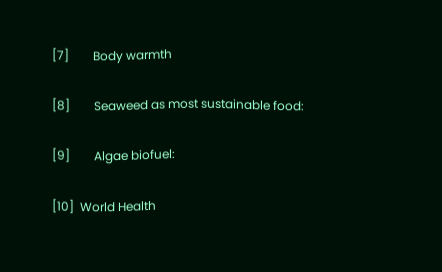[7]        Body warmth

[8]        Seaweed as most sustainable food:

[9]        Algae biofuel:

[10]  World Health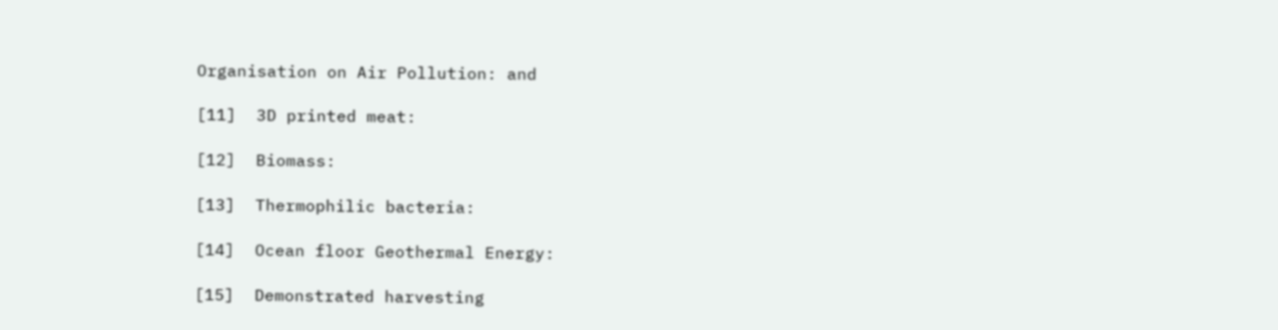Organisation on Air Pollution: and

[11]  3D printed meat:

[12]  Biomass:

[13]  Thermophilic bacteria:

[14]  Ocean floor Geothermal Energy:

[15]  Demonstrated harvesting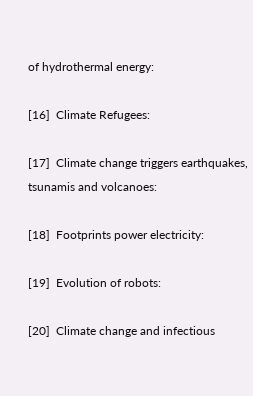of hydrothermal energy:

[16]  Climate Refugees:

[17]  Climate change triggers earthquakes, tsunamis and volcanoes:

[18]  Footprints power electricity:

[19]  Evolution of robots:

[20]  Climate change and infectious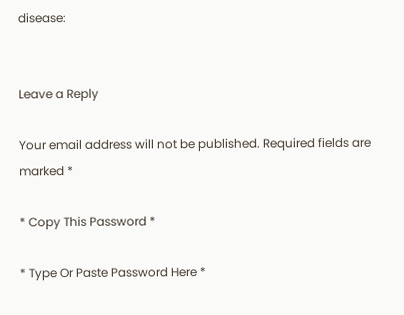disease:


Leave a Reply

Your email address will not be published. Required fields are marked *

* Copy This Password *

* Type Or Paste Password Here *